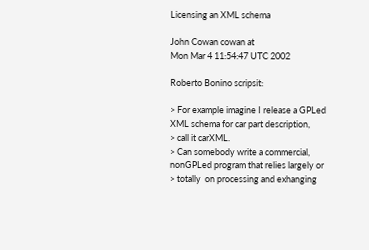Licensing an XML schema

John Cowan cowan at
Mon Mar 4 11:54:47 UTC 2002

Roberto Bonino scripsit:

> For example imagine I release a GPLed  XML schema for car part description,
> call it carXML.
> Can somebody write a commercial, nonGPLed program that relies largely or
> totally  on processing and exhanging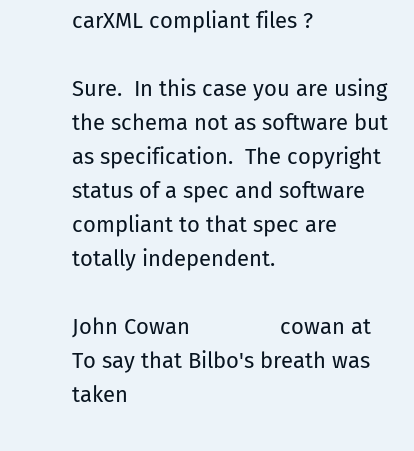carXML compliant files ?

Sure.  In this case you are using the schema not as software but
as specification.  The copyright status of a spec and software
compliant to that spec are totally independent.

John Cowan               cowan at
To say that Bilbo's breath was taken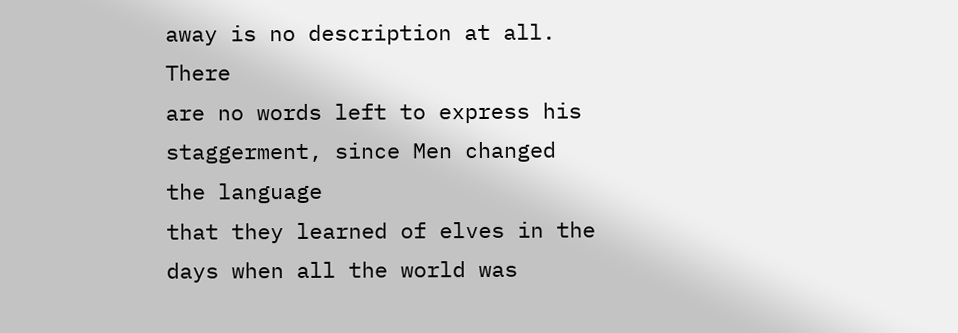away is no description at all.  There
are no words left to express his staggerment, since Men changed the language
that they learned of elves in the days when all the world was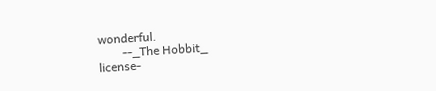wonderful.
        --_The Hobbit_
license-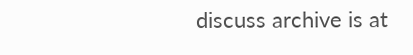discuss archive is at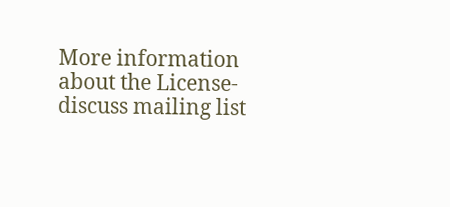More information about the License-discuss mailing list